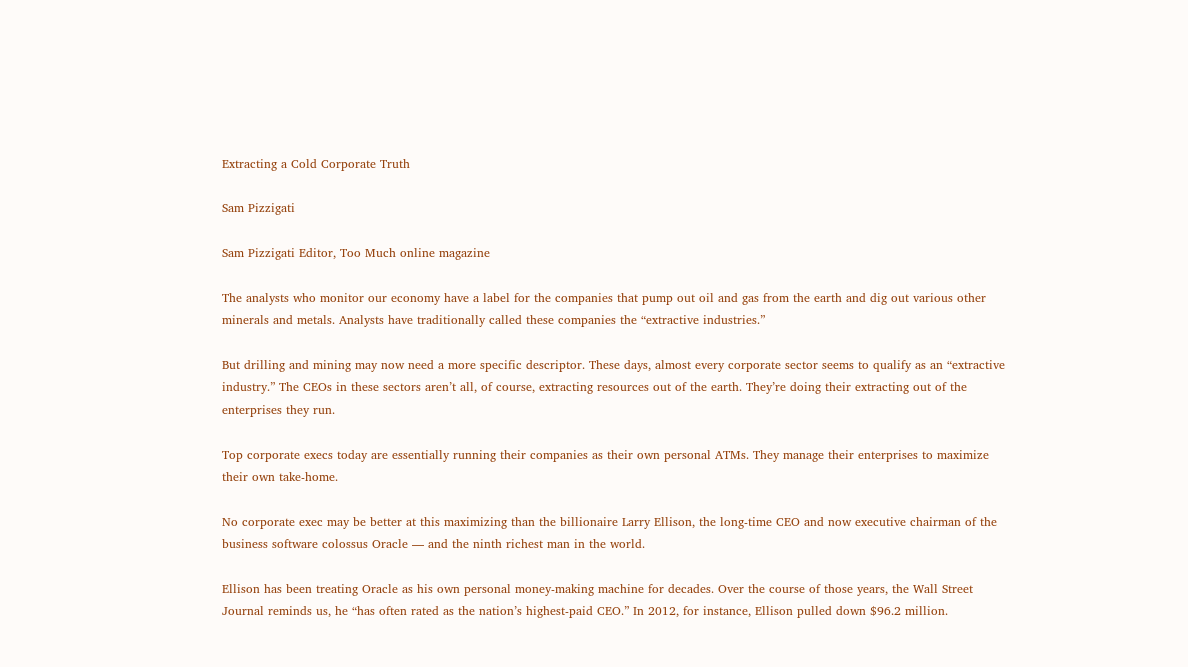Extracting a Cold Corporate Truth

Sam Pizzigati

Sam Pizzigati Editor, Too Much online magazine

The analysts who monitor our economy have a label for the companies that pump out oil and gas from the earth and dig out various other minerals and metals. Analysts have traditionally called these companies the “extractive industries.”

But drilling and mining may now need a more specific descriptor. These days, almost every corporate sector seems to qualify as an “extractive industry.” The CEOs in these sectors aren’t all, of course, extracting resources out of the earth. They’re doing their extracting out of the enterprises they run.

Top corporate execs today are essentially running their companies as their own personal ATMs. They manage their enterprises to maximize their own take-home.

No corporate exec may be better at this maximizing than the billionaire Larry Ellison, the long-time CEO and now executive chairman of the business software colossus Oracle — and the ninth richest man in the world.

Ellison has been treating Oracle as his own personal money-making machine for decades. Over the course of those years, the Wall Street Journal reminds us, he “has often rated as the nation’s highest-paid CEO.” In 2012, for instance, Ellison pulled down $96.2 million.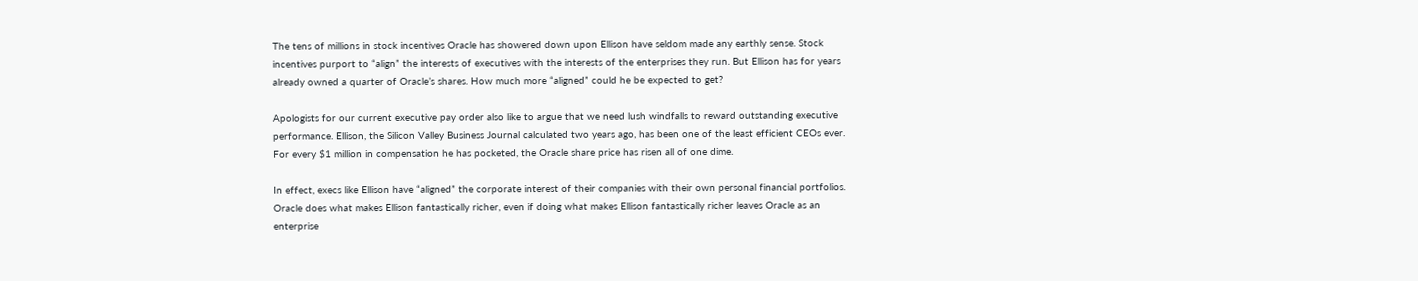The tens of millions in stock incentives Oracle has showered down upon Ellison have seldom made any earthly sense. Stock incentives purport to “align” the interests of executives with the interests of the enterprises they run. But Ellison has for years already owned a quarter of Oracle’s shares. How much more “aligned” could he be expected to get?

Apologists for our current executive pay order also like to argue that we need lush windfalls to reward outstanding executive performance. Ellison, the Silicon Valley Business Journal calculated two years ago, has been one of the least efficient CEOs ever. For every $1 million in compensation he has pocketed, the Oracle share price has risen all of one dime.

In effect, execs like Ellison have “aligned” the corporate interest of their companies with their own personal financial portfolios. Oracle does what makes Ellison fantastically richer, even if doing what makes Ellison fantastically richer leaves Oracle as an enterprise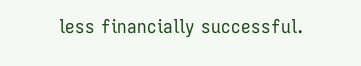less financially successful.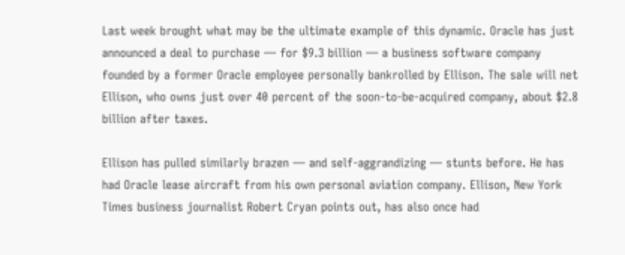Last week brought what may be the ultimate example of this dynamic. Oracle has just announced a deal to purchase — for $9.3 billion — a business software company founded by a former Oracle employee personally bankrolled by Ellison. The sale will net Ellison, who owns just over 40 percent of the soon-to-be-acquired company, about $2.8 billion after taxes.

Ellison has pulled similarly brazen — and self-aggrandizing — stunts before. He has had Oracle lease aircraft from his own personal aviation company. Ellison, New York Times business journalist Robert Cryan points out, has also once had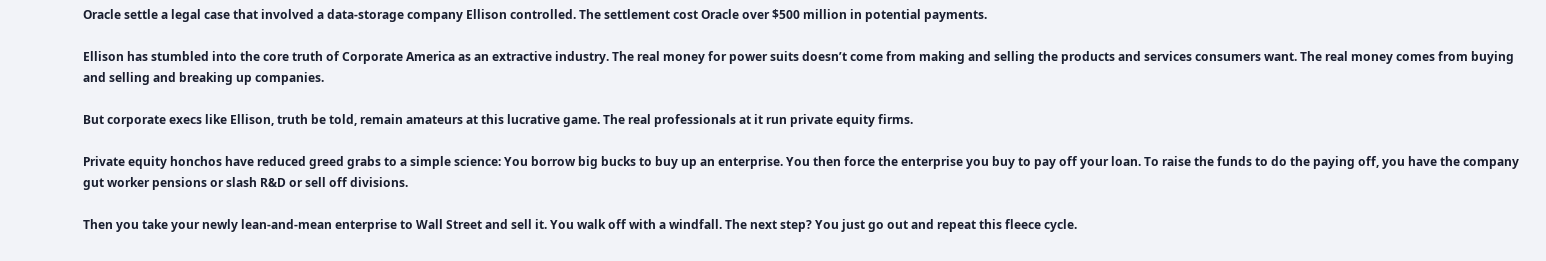Oracle settle a legal case that involved a data-storage company Ellison controlled. The settlement cost Oracle over $500 million in potential payments.

Ellison has stumbled into the core truth of Corporate America as an extractive industry. The real money for power suits doesn’t come from making and selling the products and services consumers want. The real money comes from buying and selling and breaking up companies.

But corporate execs like Ellison, truth be told, remain amateurs at this lucrative game. The real professionals at it run private equity firms.

Private equity honchos have reduced greed grabs to a simple science: You borrow big bucks to buy up an enterprise. You then force the enterprise you buy to pay off your loan. To raise the funds to do the paying off, you have the company gut worker pensions or slash R&D or sell off divisions.

Then you take your newly lean-and-mean enterprise to Wall Street and sell it. You walk off with a windfall. The next step? You just go out and repeat this fleece cycle.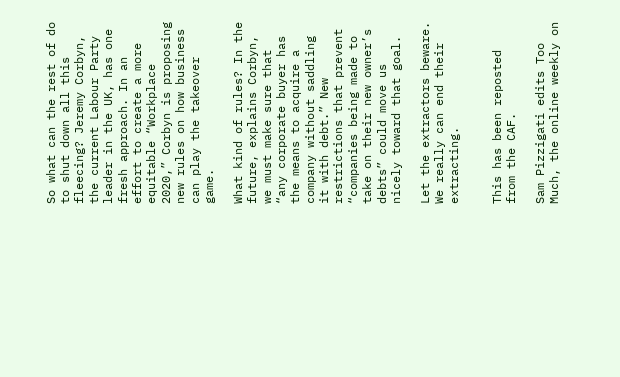So what can the rest of do to shut down all this fleecing? Jeremy Corbyn, the current Labour Party leader in the UK, has one fresh approach. In an effort to create a more equitable “Workplace 2020,” Corbyn is proposing new rules on how business can play the takeover game.

What kind of rules? In the future, explains Corbyn, we must make sure that “any corporate buyer has the means to acquire a company without saddling it with debt.” New restrictions that prevent “companies being made to take on their new owner’s debts” could move us nicely toward that goal.

Let the extractors beware. We really can end their extracting.


This has been reposted from the CAF.

Sam Pizzigati edits Too Much, the online weekly on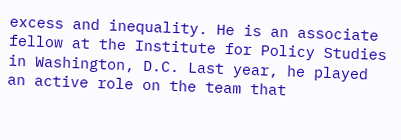excess and inequality. He is an associate fellow at the Institute for Policy Studies in Washington, D.C. Last year, he played an active role on the team that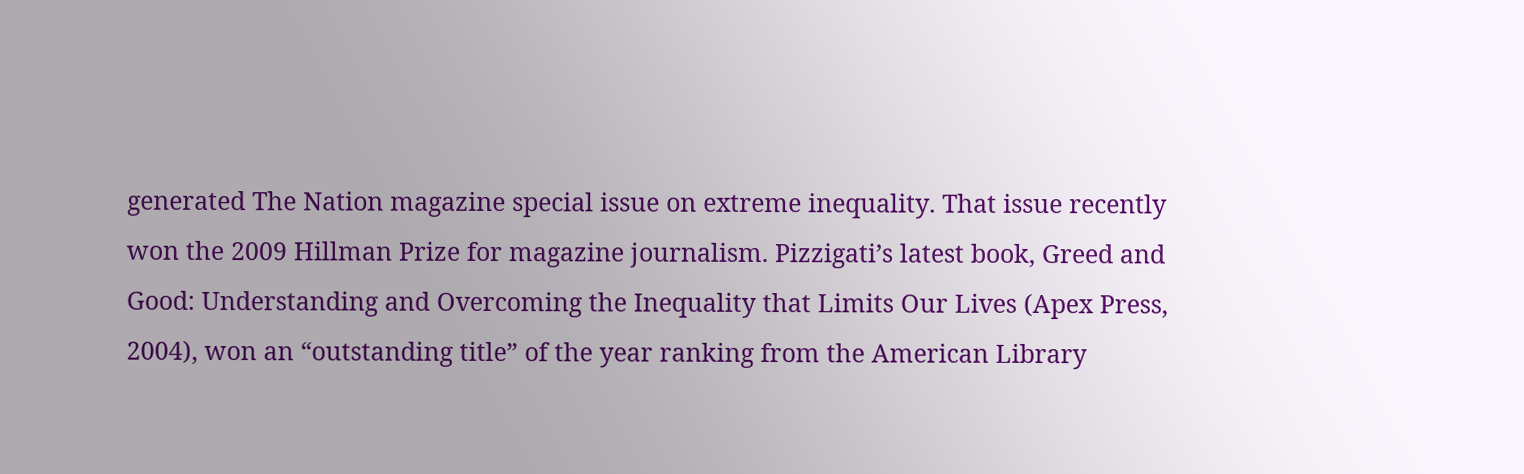generated The Nation magazine special issue on extreme inequality. That issue recently won the 2009 Hillman Prize for magazine journalism. Pizzigati’s latest book, Greed and Good: Understanding and Overcoming the Inequality that Limits Our Lives (Apex Press, 2004), won an “outstanding title” of the year ranking from the American Library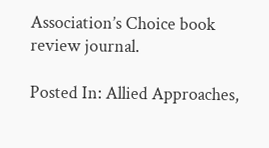Association’s Choice book review journal.

Posted In: Allied Approaches,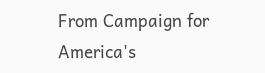From Campaign for America's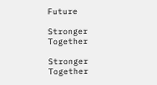Future

Stronger Together

Stronger Together